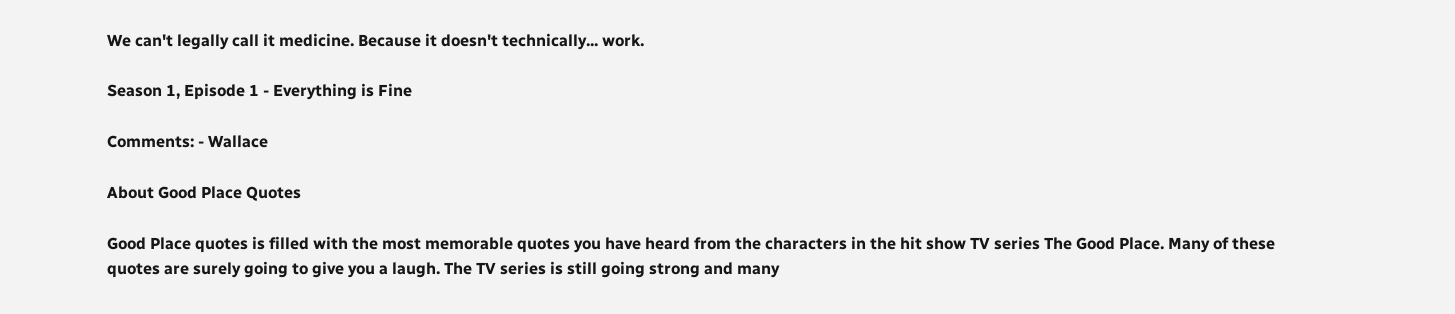We can't legally call it medicine. Because it doesn't technically... work.

Season 1, Episode 1 - Everything is Fine

Comments: - Wallace

About Good Place Quotes

Good Place quotes is filled with the most memorable quotes you have heard from the characters in the hit show TV series The Good Place. Many of these quotes are surely going to give you a laugh. The TV series is still going strong and many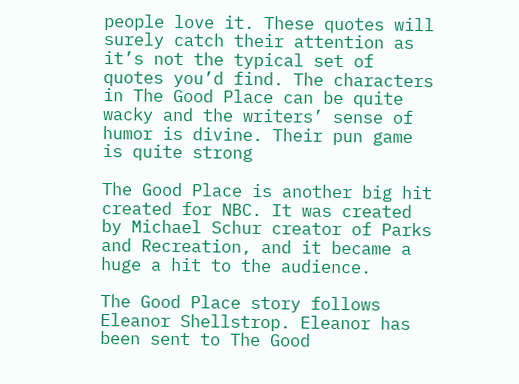people love it. These quotes will surely catch their attention as it’s not the typical set of quotes you’d find. The characters in The Good Place can be quite wacky and the writers’ sense of humor is divine. Their pun game is quite strong

The Good Place is another big hit created for NBC. It was created by Michael Schur creator of Parks and Recreation, and it became a huge a hit to the audience.

The Good Place story follows Eleanor Shellstrop. Eleanor has been sent to The Good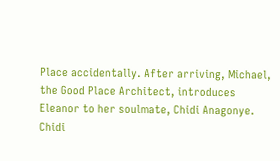Place accidentally. After arriving, Michael, the Good Place Architect, introduces Eleanor to her soulmate, Chidi Anagonye. Chidi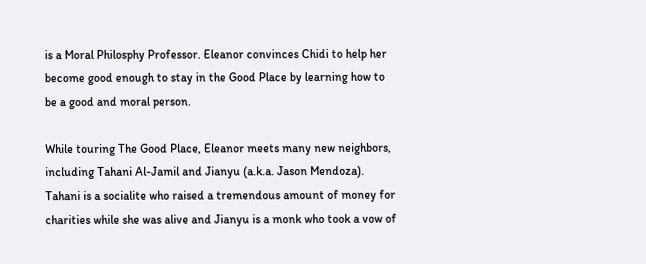is a Moral Philosphy Professor. Eleanor convinces Chidi to help her become good enough to stay in the Good Place by learning how to be a good and moral person.

While touring The Good Place, Eleanor meets many new neighbors, including Tahani Al-Jamil and Jianyu (a.k.a. Jason Mendoza). Tahani is a socialite who raised a tremendous amount of money for charities while she was alive and Jianyu is a monk who took a vow of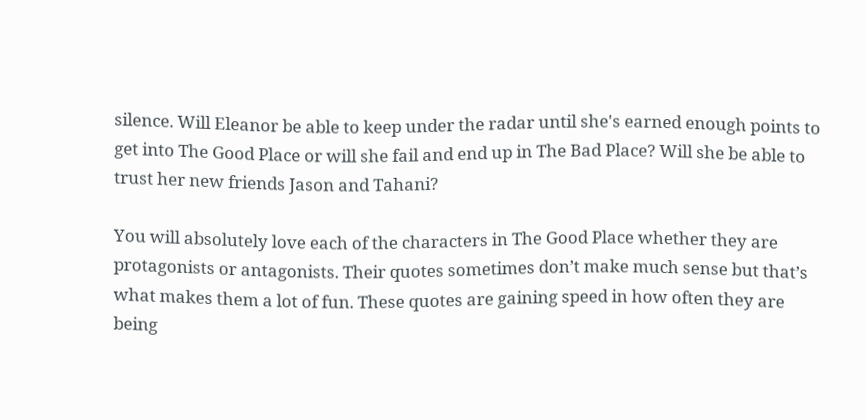silence. Will Eleanor be able to keep under the radar until she's earned enough points to get into The Good Place or will she fail and end up in The Bad Place? Will she be able to trust her new friends Jason and Tahani?

You will absolutely love each of the characters in The Good Place whether they are protagonists or antagonists. Their quotes sometimes don’t make much sense but that’s what makes them a lot of fun. These quotes are gaining speed in how often they are being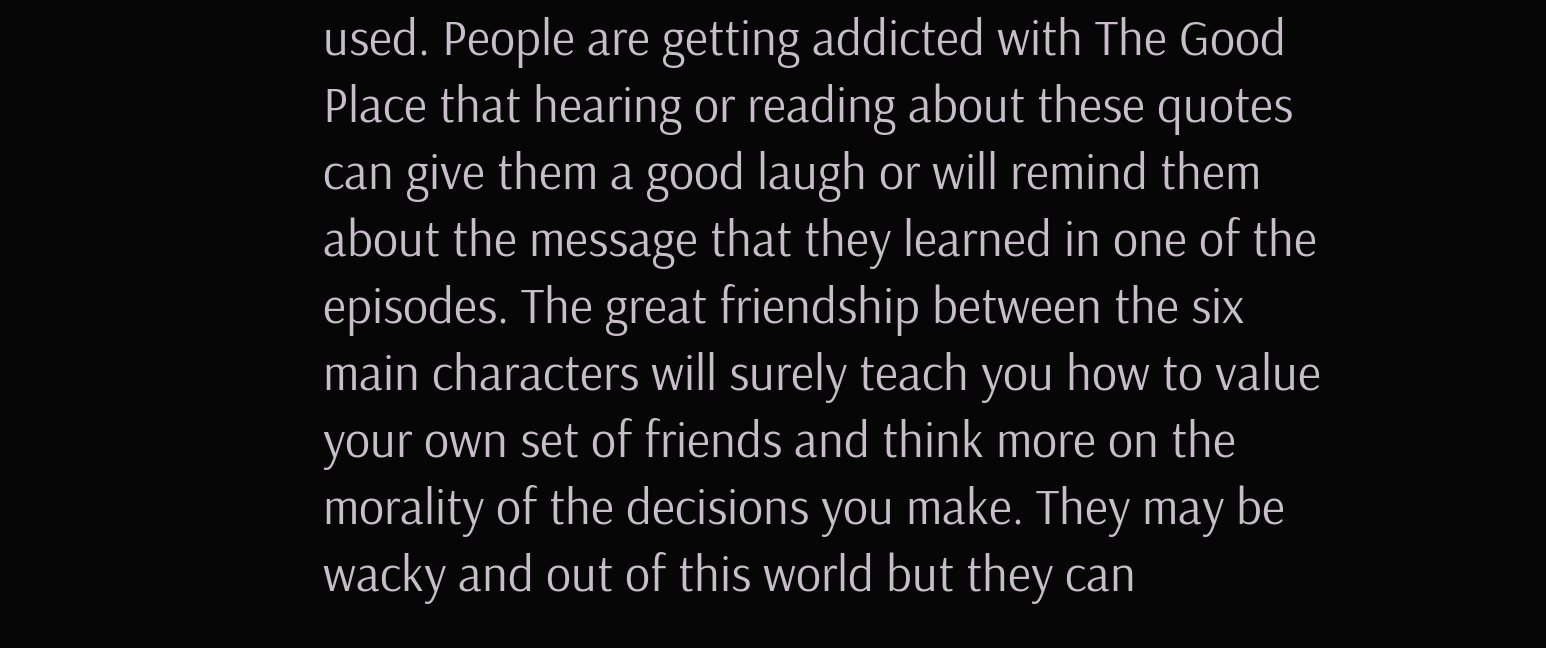used. People are getting addicted with The Good Place that hearing or reading about these quotes can give them a good laugh or will remind them about the message that they learned in one of the episodes. The great friendship between the six main characters will surely teach you how to value your own set of friends and think more on the morality of the decisions you make. They may be wacky and out of this world but they can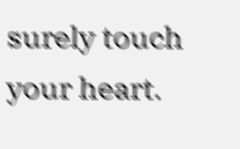surely touch your heart.